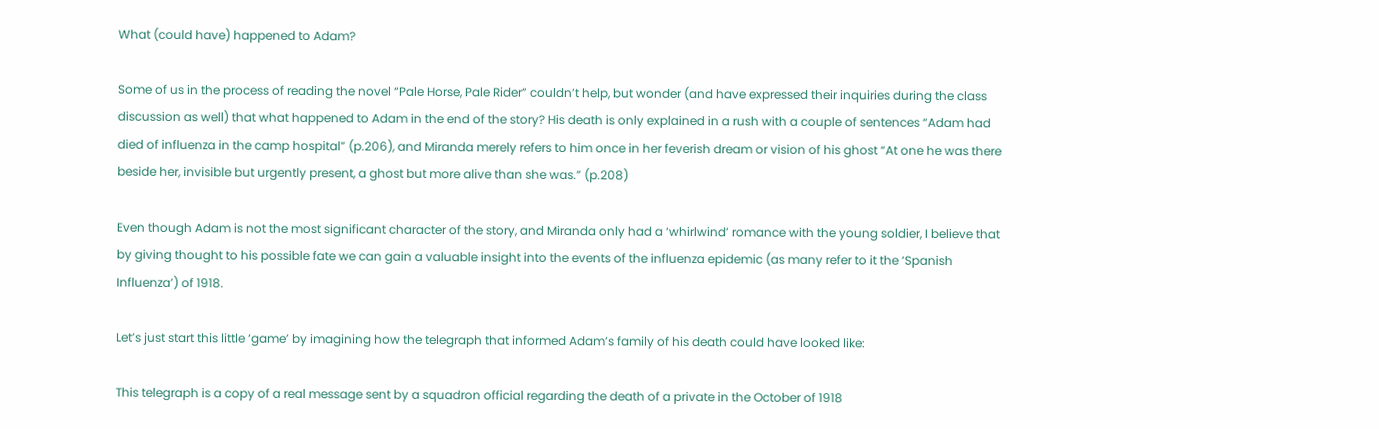What (could have) happened to Adam?

Some of us in the process of reading the novel “Pale Horse, Pale Rider” couldn’t help, but wonder (and have expressed their inquiries during the class discussion as well) that what happened to Adam in the end of the story? His death is only explained in a rush with a couple of sentences “Adam had died of influenza in the camp hospital” (p.206), and Miranda merely refers to him once in her feverish dream or vision of his ghost “At one he was there beside her, invisible but urgently present, a ghost but more alive than she was.” (p.208)

Even though Adam is not the most significant character of the story, and Miranda only had a ‘whirlwind’ romance with the young soldier, I believe that by giving thought to his possible fate we can gain a valuable insight into the events of the influenza epidemic (as many refer to it the ‘Spanish Influenza’) of 1918.

Let’s just start this little ‘game’ by imagining how the telegraph that informed Adam’s family of his death could have looked like:

This telegraph is a copy of a real message sent by a squadron official regarding the death of a private in the October of 1918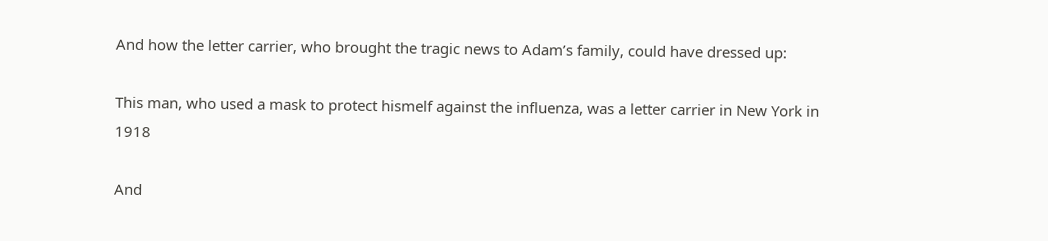And how the letter carrier, who brought the tragic news to Adam’s family, could have dressed up:

This man, who used a mask to protect hismelf against the influenza, was a letter carrier in New York in 1918

And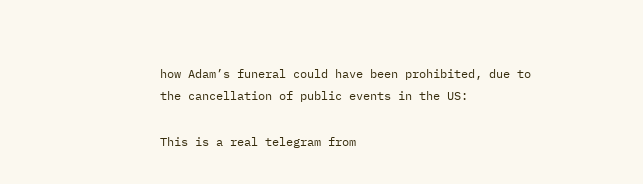how Adam’s funeral could have been prohibited, due to the cancellation of public events in the US:

This is a real telegram from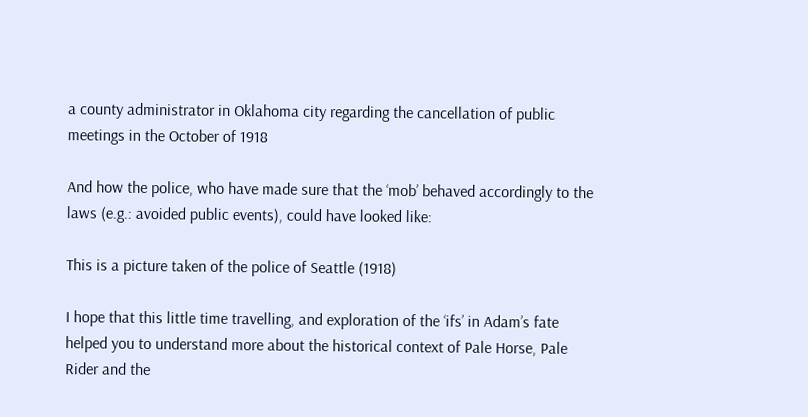a county administrator in Oklahoma city regarding the cancellation of public meetings in the October of 1918

And how the police, who have made sure that the ‘mob’ behaved accordingly to the laws (e.g.: avoided public events), could have looked like:

This is a picture taken of the police of Seattle (1918)

I hope that this little time travelling, and exploration of the ‘ifs’ in Adam’s fate helped you to understand more about the historical context of Pale Horse, Pale Rider and the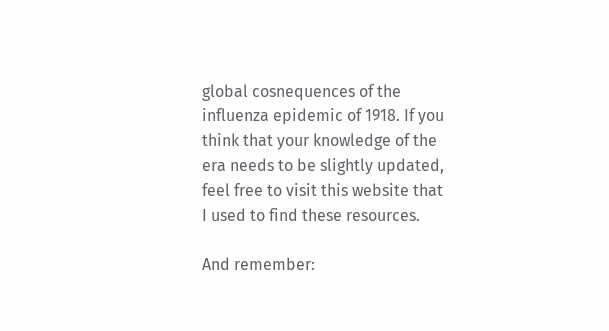global cosnequences of the influenza epidemic of 1918. If you think that your knowledge of the era needs to be slightly updated, feel free to visit this website that I used to find these resources.

And remember: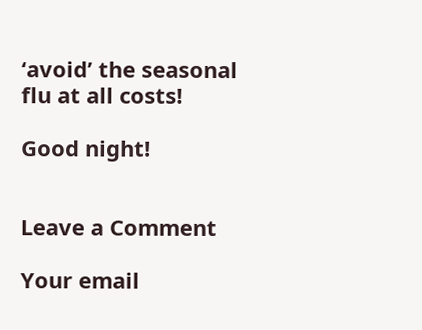‘avoid’ the seasonal flu at all costs!

Good night!


Leave a Comment

Your email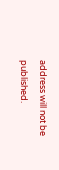address will not be published.